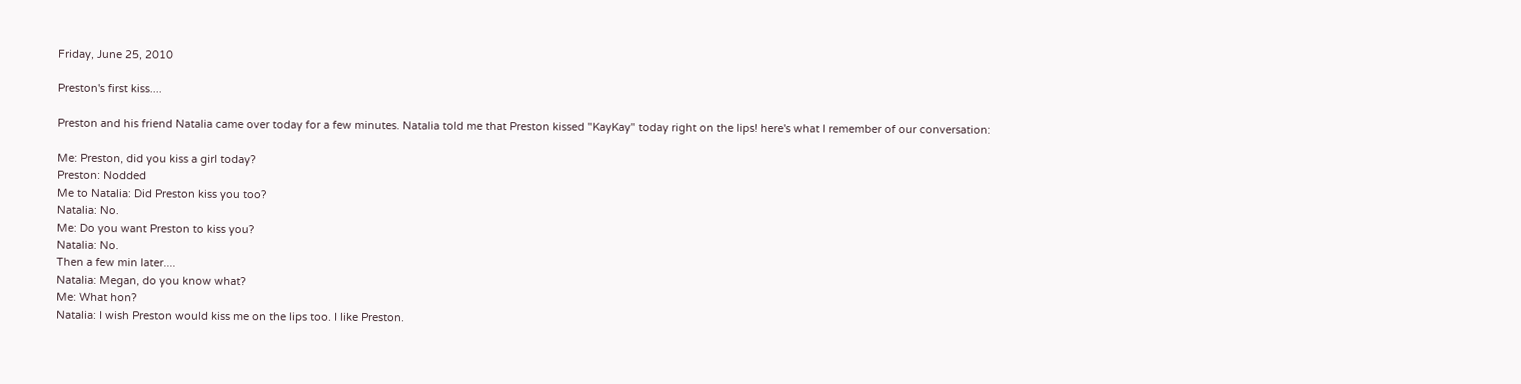Friday, June 25, 2010

Preston's first kiss....

Preston and his friend Natalia came over today for a few minutes. Natalia told me that Preston kissed "KayKay" today right on the lips! here's what I remember of our conversation:

Me: Preston, did you kiss a girl today?
Preston: Nodded
Me to Natalia: Did Preston kiss you too?
Natalia: No.
Me: Do you want Preston to kiss you?
Natalia: No.
Then a few min later....
Natalia: Megan, do you know what?
Me: What hon?
Natalia: I wish Preston would kiss me on the lips too. I like Preston.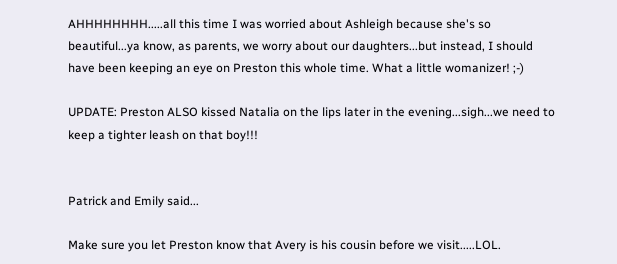AHHHHHHHH.....all this time I was worried about Ashleigh because she's so beautiful...ya know, as parents, we worry about our daughters...but instead, I should have been keeping an eye on Preston this whole time. What a little womanizer! ;-)

UPDATE: Preston ALSO kissed Natalia on the lips later in the evening...sigh...we need to keep a tighter leash on that boy!!!


Patrick and Emily said...

Make sure you let Preston know that Avery is his cousin before we visit.....LOL.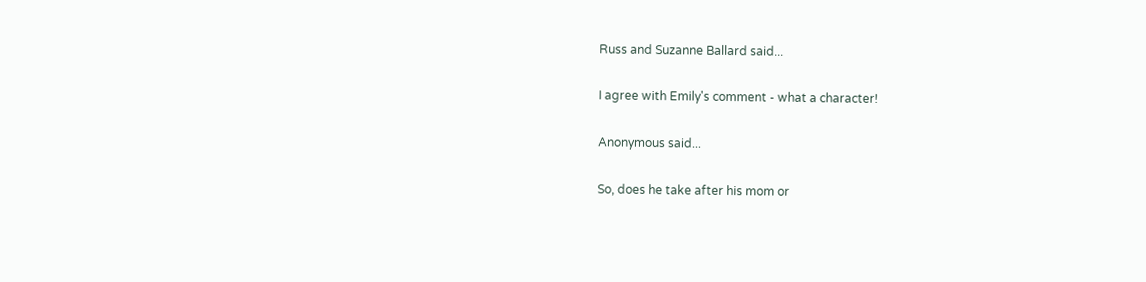Russ and Suzanne Ballard said...

I agree with Emily's comment - what a character!

Anonymous said...

So, does he take after his mom or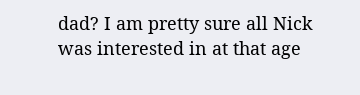dad? I am pretty sure all Nick was interested in at that age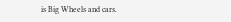is Big Wheels and cars.